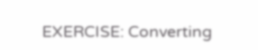EXERCISE: Converting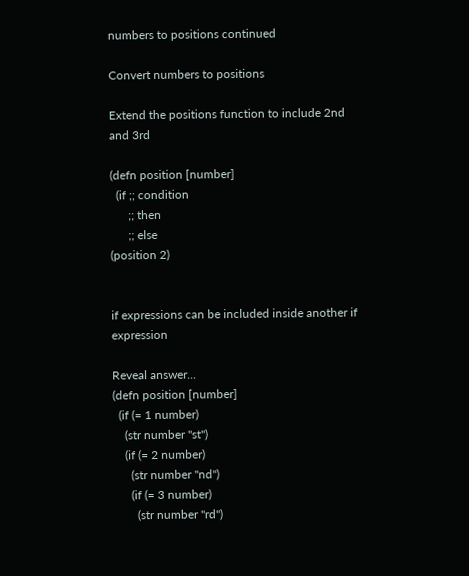numbers to positions continued

Convert numbers to positions

Extend the positions function to include 2nd and 3rd

(defn position [number]
  (if ;; condition
      ;; then
      ;; else
(position 2)


if expressions can be included inside another if expression

Reveal answer...
(defn position [number]
  (if (= 1 number)
    (str number "st")
    (if (= 2 number)
      (str number "nd")
      (if (= 3 number)
        (str number "rd")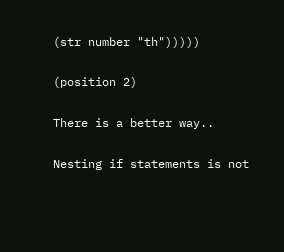(str number "th")))))

(position 2)

There is a better way..

Nesting if statements is not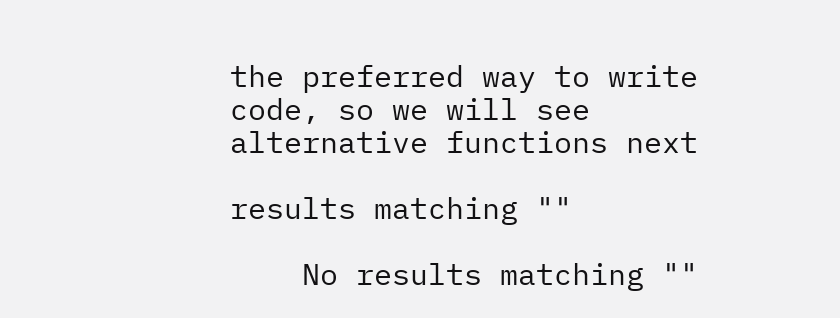the preferred way to write code, so we will see alternative functions next

results matching ""

    No results matching ""